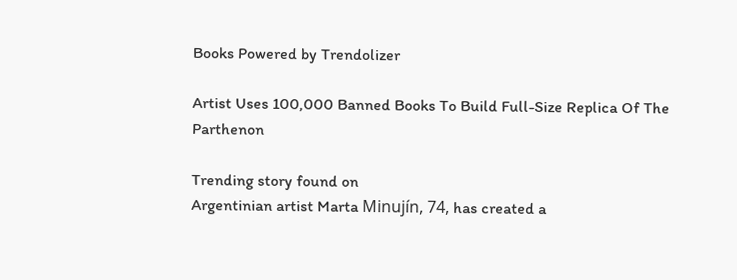Books Powered by Trendolizer

Artist Uses 100,000 Banned Books To Build Full-Size Replica Of The Parthenon

Trending story found on
Argentinian artist Marta Minujín, 74, has created a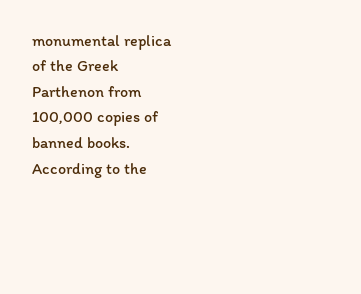monumental replica of the Greek Parthenon from 100,000 copies of banned books. According to the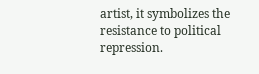artist, it symbolizes the resistance to political repression.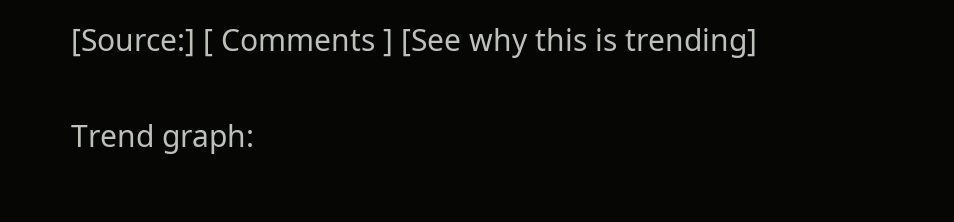[Source:] [ Comments ] [See why this is trending]

Trend graph: